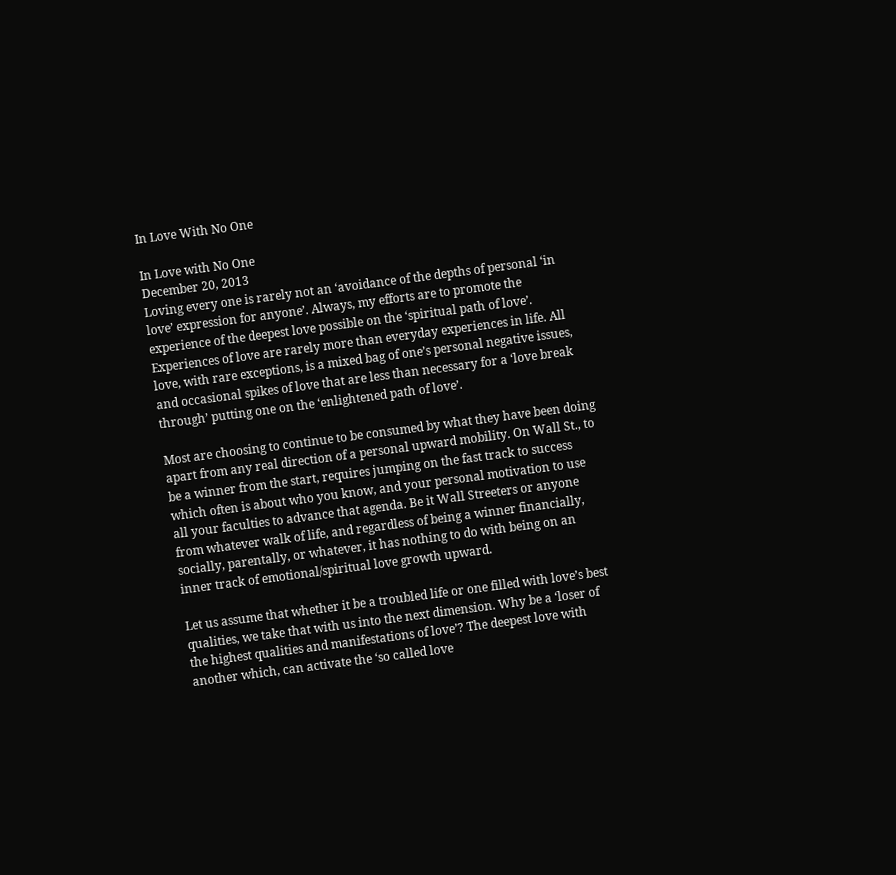In Love With No One

In Love with No One
December 20, 2013
Loving every one is rarely not an ‘avoidance of the depths of personal ‘in love’ expression for anyone’. Always, my efforts are to promote the experience of the deepest love possible on the ‘spiritual path of love’. Experiences of love are rarely more than everyday experiences in life. All love, with rare exceptions, is a mixed bag of one’s personal negative issues, and occasional spikes of love that are less than necessary for a ‘love break through’ putting one on the ‘enlightened path of love’.

Most are choosing to continue to be consumed by what they have been doing apart from any real direction of a personal upward mobility. On Wall St., to be a winner from the start, requires jumping on the fast track to success which often is about who you know, and your personal motivation to use all your faculties to advance that agenda. Be it Wall Streeters or anyone from whatever walk of life, and regardless of being a winner financially, socially, parentally, or whatever, it has nothing to do with being on an inner track of emotional/spiritual love growth upward.

Let us assume that whether it be a troubled life or one filled with love’s best qualities, we take that with us into the next dimension. Why be a ‘loser of the highest qualities and manifestations of love’? The deepest love with another which, can activate the ‘so called love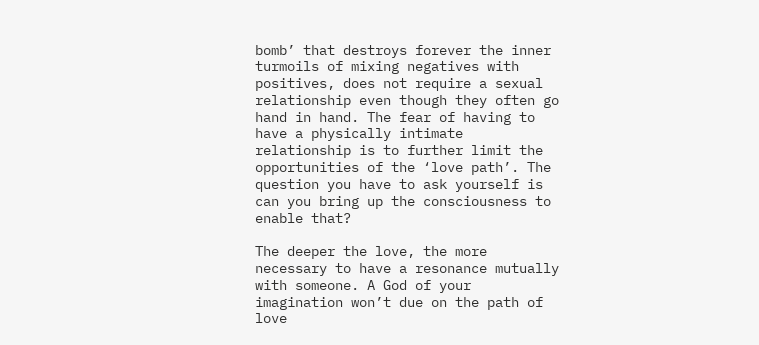bomb’ that destroys forever the inner turmoils of mixing negatives with positives, does not require a sexual relationship even though they often go hand in hand. The fear of having to have a physically intimate relationship is to further limit the opportunities of the ‘love path’. The question you have to ask yourself is can you bring up the consciousness to  enable that?

The deeper the love, the more necessary to have a resonance mutually with someone. A God of your imagination won’t due on the path of love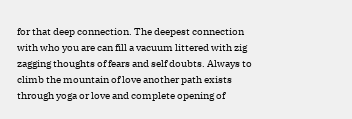for that deep connection. The deepest connection with who you are can fill a vacuum littered with zig zagging thoughts of fears and self doubts. Always to climb the mountain of love another path exists through yoga or love and complete opening of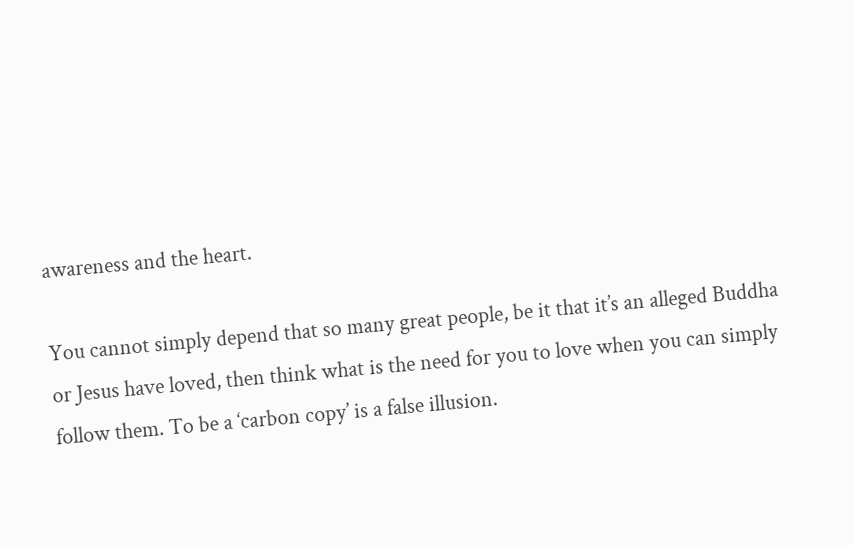awareness and the heart.

You cannot simply depend that so many great people, be it that it’s an alleged Buddha or Jesus have loved, then think what is the need for you to love when you can simply follow them. To be a ‘carbon copy’ is a false illusion.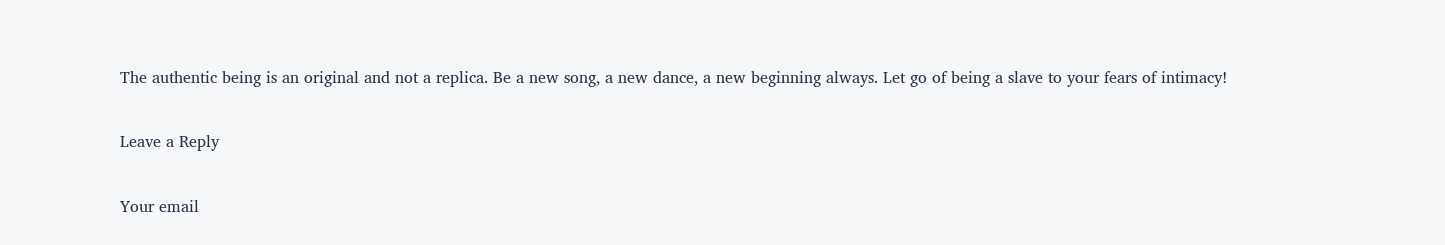The authentic being is an original and not a replica. Be a new song, a new dance, a new beginning always. Let go of being a slave to your fears of intimacy!

Leave a Reply

Your email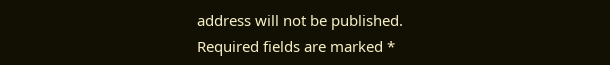address will not be published. Required fields are marked *